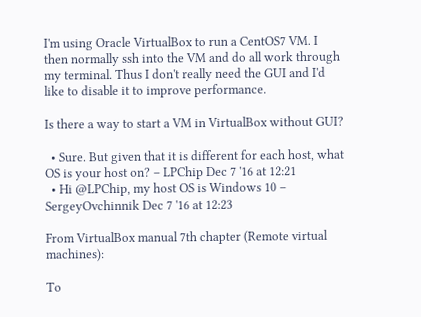I'm using Oracle VirtualBox to run a CentOS7 VM. I then normally ssh into the VM and do all work through my terminal. Thus I don't really need the GUI and I'd like to disable it to improve performance.

Is there a way to start a VM in VirtualBox without GUI?

  • Sure. But given that it is different for each host, what OS is your host on? – LPChip Dec 7 '16 at 12:21
  • Hi @LPChip, my host OS is Windows 10 – SergeyOvchinnik Dec 7 '16 at 12:23

From VirtualBox manual 7th chapter (Remote virtual machines):

To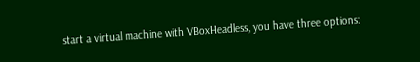start a virtual machine with VBoxHeadless, you have three options: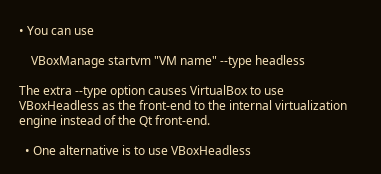• You can use

    VBoxManage startvm "VM name" --type headless

The extra --type option causes VirtualBox to use VBoxHeadless as the front-end to the internal virtualization engine instead of the Qt front-end.

  • One alternative is to use VBoxHeadless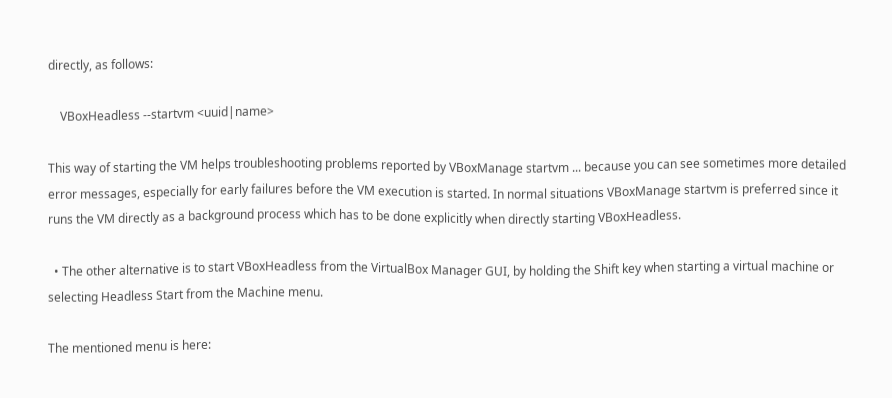directly, as follows:

    VBoxHeadless --startvm <uuid|name>

This way of starting the VM helps troubleshooting problems reported by VBoxManage startvm ... because you can see sometimes more detailed error messages, especially for early failures before the VM execution is started. In normal situations VBoxManage startvm is preferred since it runs the VM directly as a background process which has to be done explicitly when directly starting VBoxHeadless.

  • The other alternative is to start VBoxHeadless from the VirtualBox Manager GUI, by holding the Shift key when starting a virtual machine or selecting Headless Start from the Machine menu.

The mentioned menu is here: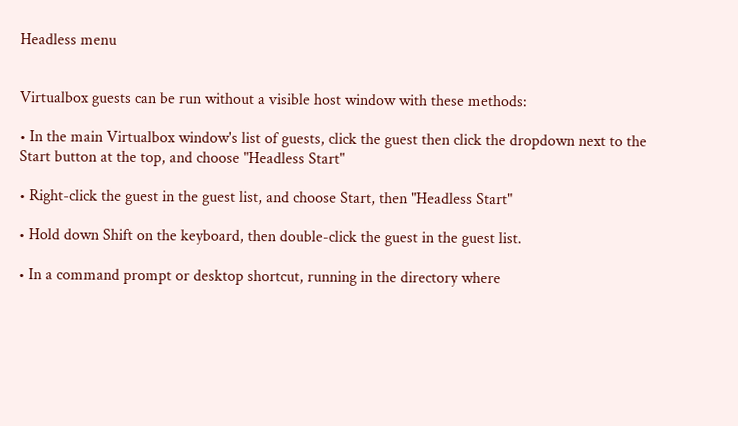Headless menu


Virtualbox guests can be run without a visible host window with these methods:

• In the main Virtualbox window's list of guests, click the guest then click the dropdown next to the Start button at the top, and choose "Headless Start"

• Right-click the guest in the guest list, and choose Start, then "Headless Start"

• Hold down Shift on the keyboard, then double-click the guest in the guest list.

• In a command prompt or desktop shortcut, running in the directory where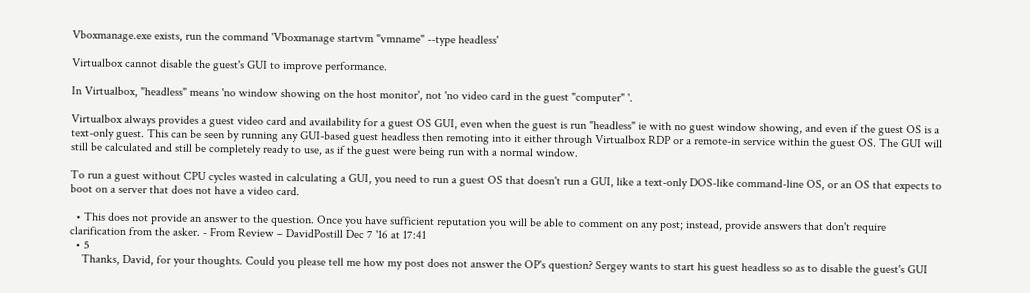Vboxmanage.exe exists, run the command 'Vboxmanage startvm "vmname" --type headless'

Virtualbox cannot disable the guest's GUI to improve performance.

In Virtualbox, "headless" means 'no window showing on the host monitor', not 'no video card in the guest "computer" '.

Virtualbox always provides a guest video card and availability for a guest OS GUI, even when the guest is run "headless" ie with no guest window showing, and even if the guest OS is a text-only guest. This can be seen by running any GUI-based guest headless then remoting into it either through Virtualbox RDP or a remote-in service within the guest OS. The GUI will still be calculated and still be completely ready to use, as if the guest were being run with a normal window.

To run a guest without CPU cycles wasted in calculating a GUI, you need to run a guest OS that doesn't run a GUI, like a text-only DOS-like command-line OS, or an OS that expects to boot on a server that does not have a video card.

  • This does not provide an answer to the question. Once you have sufficient reputation you will be able to comment on any post; instead, provide answers that don't require clarification from the asker. - From Review – DavidPostill Dec 7 '16 at 17:41
  • 5
    Thanks, David, for your thoughts. Could you please tell me how my post does not answer the OP's question? Sergey wants to start his guest headless so as to disable the guest's GUI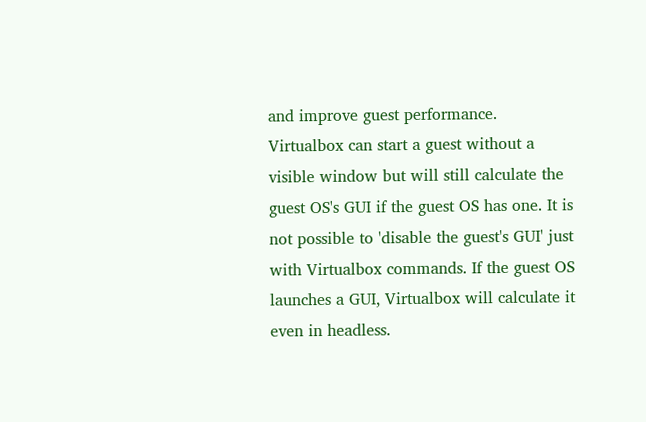and improve guest performance. Virtualbox can start a guest without a visible window but will still calculate the guest OS's GUI if the guest OS has one. It is not possible to 'disable the guest's GUI' just with Virtualbox commands. If the guest OS launches a GUI, Virtualbox will calculate it even in headless.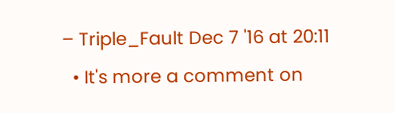– Triple_Fault Dec 7 '16 at 20:11
  • It's more a comment on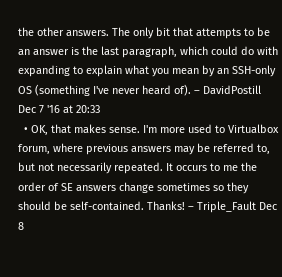the other answers. The only bit that attempts to be an answer is the last paragraph, which could do with expanding to explain what you mean by an SSH-only OS (something I've never heard of). – DavidPostill Dec 7 '16 at 20:33
  • OK, that makes sense. I'm more used to Virtualbox forum, where previous answers may be referred to, but not necessarily repeated. It occurs to me the order of SE answers change sometimes so they should be self-contained. Thanks! – Triple_Fault Dec 8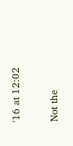'16 at 12:02

Not the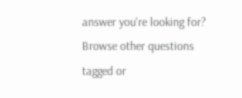answer you're looking for? Browse other questions tagged or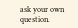ask your own question.